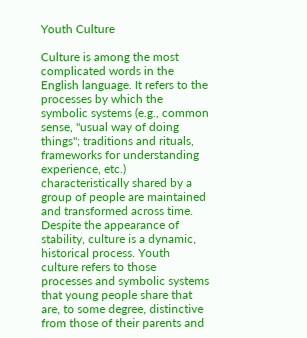Youth Culture

Culture is among the most complicated words in the English language. It refers to the processes by which the symbolic systems (e.g., common sense, "usual way of doing things"; traditions and rituals, frameworks for understanding experience, etc.) characteristically shared by a group of people are maintained and transformed across time. Despite the appearance of stability, culture is a dynamic, historical process. Youth culture refers to those processes and symbolic systems that young people share that are, to some degree, distinctive from those of their parents and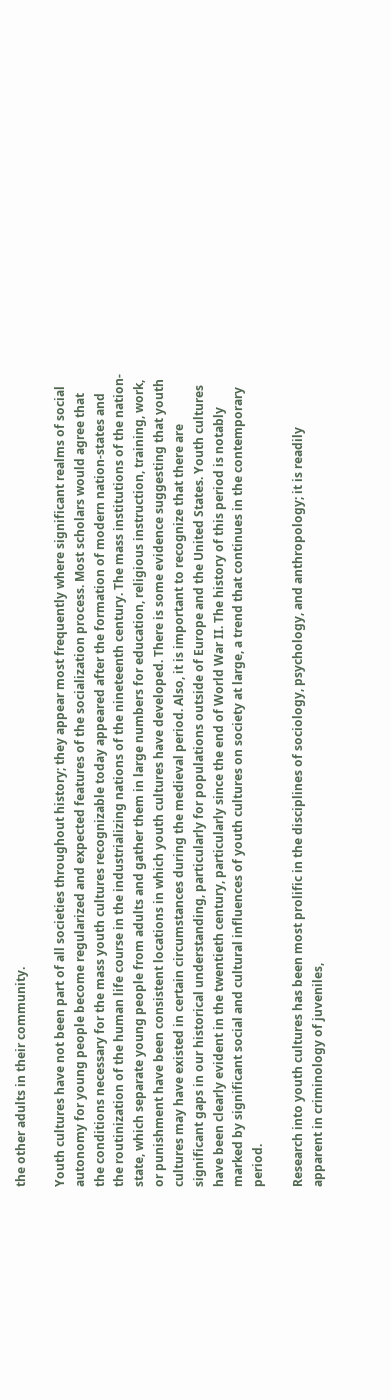the other adults in their community.

Youth cultures have not been part of all societies throughout history; they appear most frequently where significant realms of social autonomy for young people become regularized and expected features of the socialization process. Most scholars would agree that the conditions necessary for the mass youth cultures recognizable today appeared after the formation of modern nation-states and the routinization of the human life course in the industrializing nations of the nineteenth century. The mass institutions of the nation-state, which separate young people from adults and gather them in large numbers for education, religious instruction, training, work, or punishment have been consistent locations in which youth cultures have developed. There is some evidence suggesting that youth cultures may have existed in certain circumstances during the medieval period. Also, it is important to recognize that there are significant gaps in our historical understanding, particularly for populations outside of Europe and the United States. Youth cultures have been clearly evident in the twentieth century, particularly since the end of World War II. The history of this period is notably marked by significant social and cultural influences of youth cultures on society at large, a trend that continues in the contemporary period.

Research into youth cultures has been most prolific in the disciplines of sociology, psychology, and anthropology; it is readily apparent in criminology of juveniles,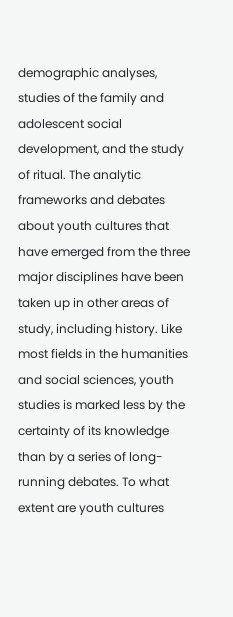demographic analyses, studies of the family and adolescent social development, and the study of ritual. The analytic frameworks and debates about youth cultures that have emerged from the three major disciplines have been taken up in other areas of study, including history. Like most fields in the humanities and social sciences, youth studies is marked less by the certainty of its knowledge than by a series of long-running debates. To what extent are youth cultures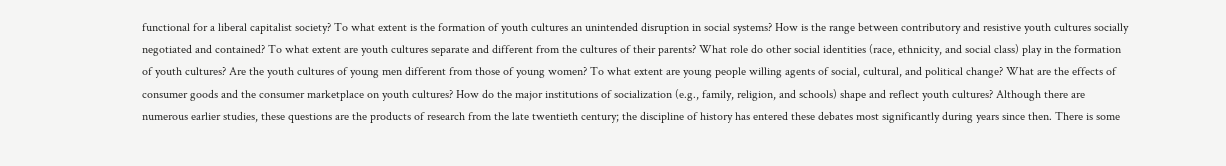functional for a liberal capitalist society? To what extent is the formation of youth cultures an unintended disruption in social systems? How is the range between contributory and resistive youth cultures socially negotiated and contained? To what extent are youth cultures separate and different from the cultures of their parents? What role do other social identities (race, ethnicity, and social class) play in the formation of youth cultures? Are the youth cultures of young men different from those of young women? To what extent are young people willing agents of social, cultural, and political change? What are the effects of consumer goods and the consumer marketplace on youth cultures? How do the major institutions of socialization (e.g., family, religion, and schools) shape and reflect youth cultures? Although there are numerous earlier studies, these questions are the products of research from the late twentieth century; the discipline of history has entered these debates most significantly during years since then. There is some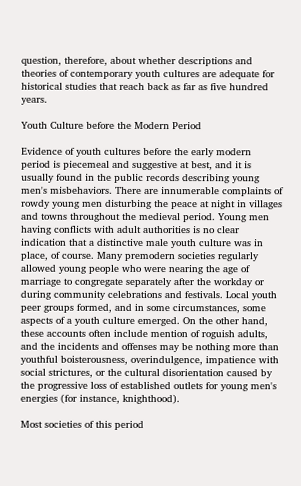question, therefore, about whether descriptions and theories of contemporary youth cultures are adequate for historical studies that reach back as far as five hundred years.

Youth Culture before the Modern Period

Evidence of youth cultures before the early modern period is piecemeal and suggestive at best, and it is usually found in the public records describing young men's misbehaviors. There are innumerable complaints of rowdy young men disturbing the peace at night in villages and towns throughout the medieval period. Young men having conflicts with adult authorities is no clear indication that a distinctive male youth culture was in place, of course. Many premodern societies regularly allowed young people who were nearing the age of marriage to congregate separately after the workday or during community celebrations and festivals. Local youth peer groups formed, and in some circumstances, some aspects of a youth culture emerged. On the other hand, these accounts often include mention of roguish adults, and the incidents and offenses may be nothing more than youthful boisterousness, overindulgence, impatience with social strictures, or the cultural disorientation caused by the progressive loss of established outlets for young men's energies (for instance, knighthood).

Most societies of this period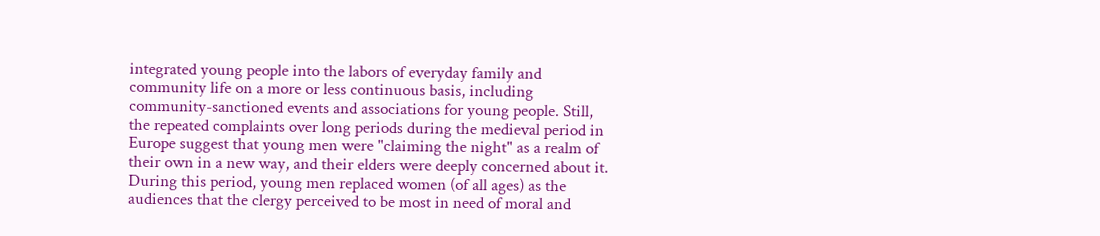integrated young people into the labors of everyday family and community life on a more or less continuous basis, including community-sanctioned events and associations for young people. Still, the repeated complaints over long periods during the medieval period in Europe suggest that young men were "claiming the night" as a realm of their own in a new way, and their elders were deeply concerned about it. During this period, young men replaced women (of all ages) as the audiences that the clergy perceived to be most in need of moral and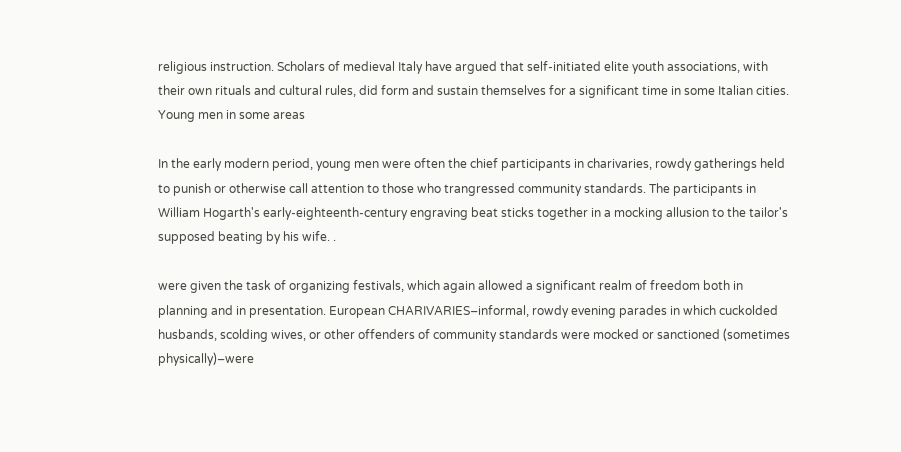religious instruction. Scholars of medieval Italy have argued that self-initiated elite youth associations, with their own rituals and cultural rules, did form and sustain themselves for a significant time in some Italian cities. Young men in some areas

In the early modern period, young men were often the chief participants in charivaries, rowdy gatherings held to punish or otherwise call attention to those who trangressed community standards. The participants in William Hogarth's early-eighteenth-century engraving beat sticks together in a mocking allusion to the tailor's supposed beating by his wife. .

were given the task of organizing festivals, which again allowed a significant realm of freedom both in planning and in presentation. European CHARIVARIES–informal, rowdy evening parades in which cuckolded husbands, scolding wives, or other offenders of community standards were mocked or sanctioned (sometimes physically)–were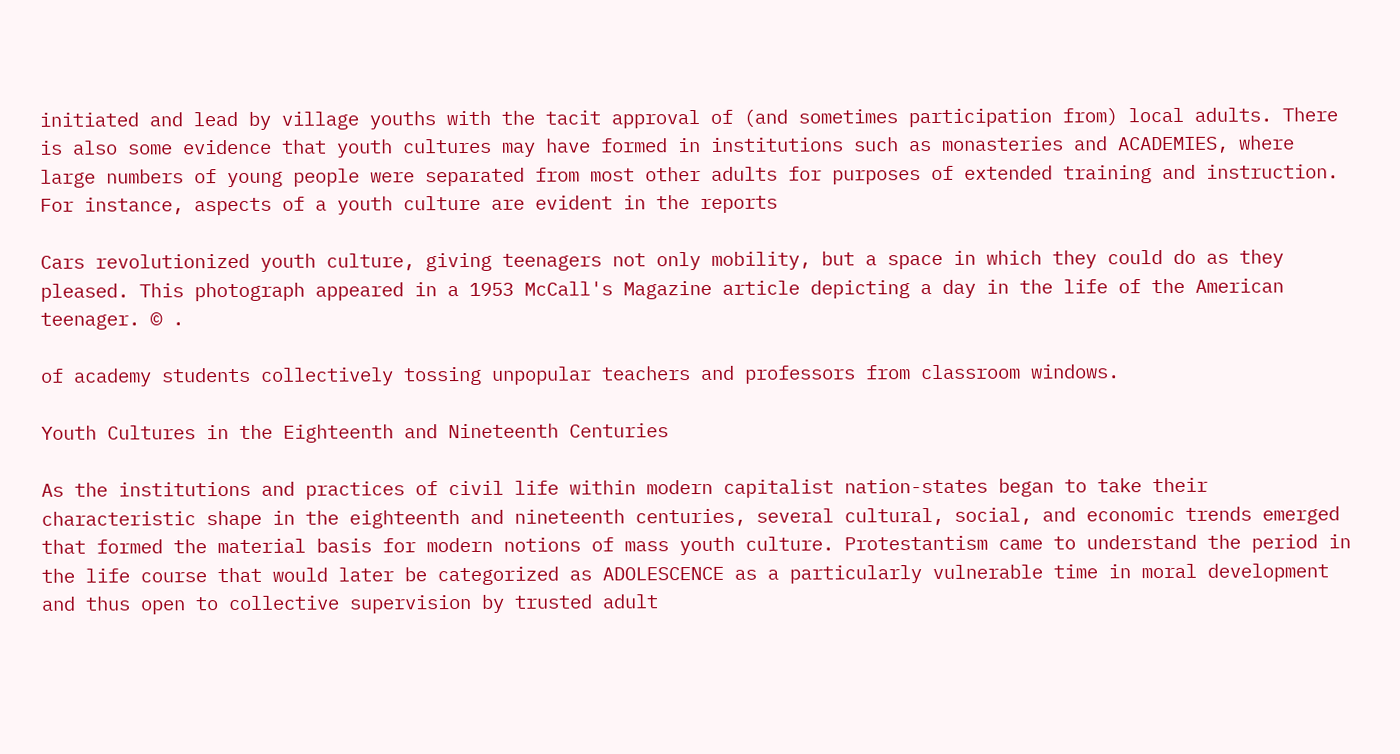initiated and lead by village youths with the tacit approval of (and sometimes participation from) local adults. There is also some evidence that youth cultures may have formed in institutions such as monasteries and ACADEMIES, where large numbers of young people were separated from most other adults for purposes of extended training and instruction. For instance, aspects of a youth culture are evident in the reports

Cars revolutionized youth culture, giving teenagers not only mobility, but a space in which they could do as they pleased. This photograph appeared in a 1953 McCall's Magazine article depicting a day in the life of the American teenager. © .

of academy students collectively tossing unpopular teachers and professors from classroom windows.

Youth Cultures in the Eighteenth and Nineteenth Centuries

As the institutions and practices of civil life within modern capitalist nation-states began to take their characteristic shape in the eighteenth and nineteenth centuries, several cultural, social, and economic trends emerged that formed the material basis for modern notions of mass youth culture. Protestantism came to understand the period in the life course that would later be categorized as ADOLESCENCE as a particularly vulnerable time in moral development and thus open to collective supervision by trusted adult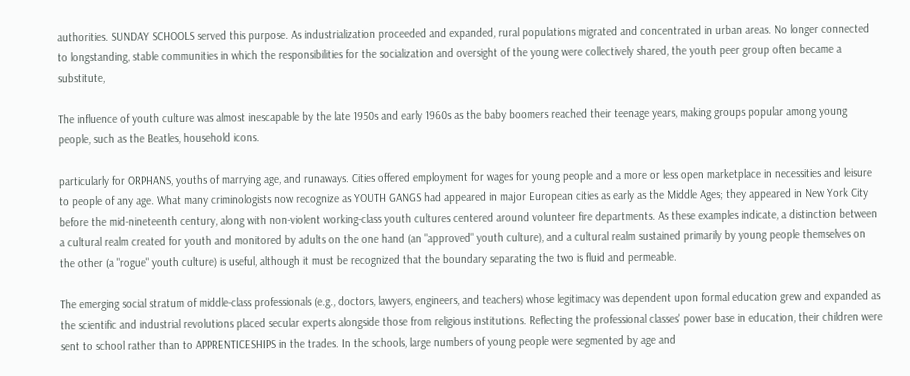authorities. SUNDAY SCHOOLS served this purpose. As industrialization proceeded and expanded, rural populations migrated and concentrated in urban areas. No longer connected to longstanding, stable communities in which the responsibilities for the socialization and oversight of the young were collectively shared, the youth peer group often became a substitute,

The influence of youth culture was almost inescapable by the late 1950s and early 1960s as the baby boomers reached their teenage years, making groups popular among young people, such as the Beatles, household icons.

particularly for ORPHANS, youths of marrying age, and runaways. Cities offered employment for wages for young people and a more or less open marketplace in necessities and leisure to people of any age. What many criminologists now recognize as YOUTH GANGS had appeared in major European cities as early as the Middle Ages; they appeared in New York City before the mid-nineteenth century, along with non-violent working-class youth cultures centered around volunteer fire departments. As these examples indicate, a distinction between a cultural realm created for youth and monitored by adults on the one hand (an "approved" youth culture), and a cultural realm sustained primarily by young people themselves on the other (a "rogue" youth culture) is useful, although it must be recognized that the boundary separating the two is fluid and permeable.

The emerging social stratum of middle-class professionals (e.g., doctors, lawyers, engineers, and teachers) whose legitimacy was dependent upon formal education grew and expanded as the scientific and industrial revolutions placed secular experts alongside those from religious institutions. Reflecting the professional classes' power base in education, their children were sent to school rather than to APPRENTICESHIPS in the trades. In the schools, large numbers of young people were segmented by age and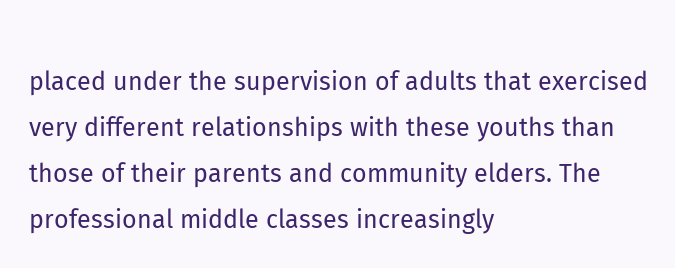placed under the supervision of adults that exercised very different relationships with these youths than those of their parents and community elders. The professional middle classes increasingly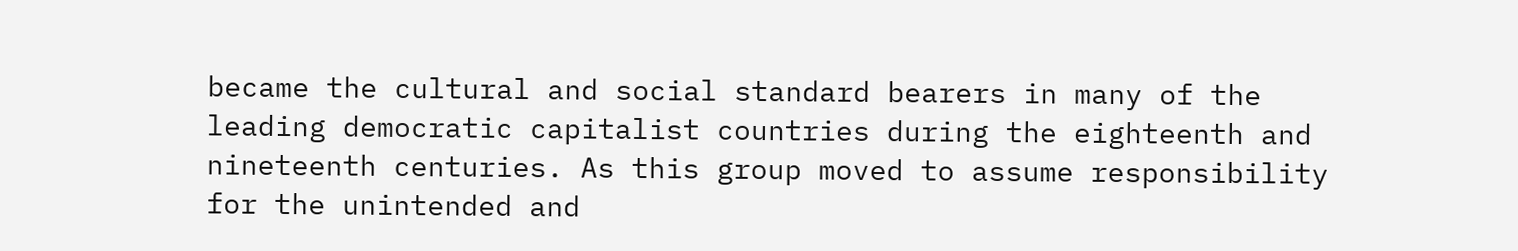became the cultural and social standard bearers in many of the leading democratic capitalist countries during the eighteenth and nineteenth centuries. As this group moved to assume responsibility for the unintended and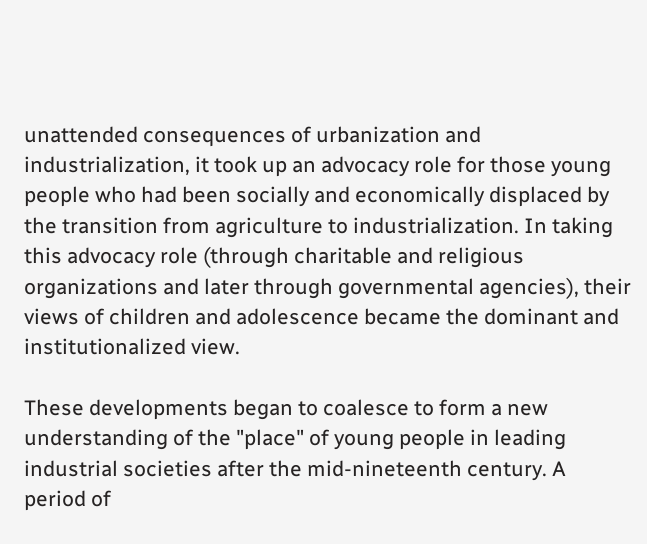unattended consequences of urbanization and industrialization, it took up an advocacy role for those young people who had been socially and economically displaced by the transition from agriculture to industrialization. In taking this advocacy role (through charitable and religious organizations and later through governmental agencies), their views of children and adolescence became the dominant and institutionalized view.

These developments began to coalesce to form a new understanding of the "place" of young people in leading industrial societies after the mid-nineteenth century. A period of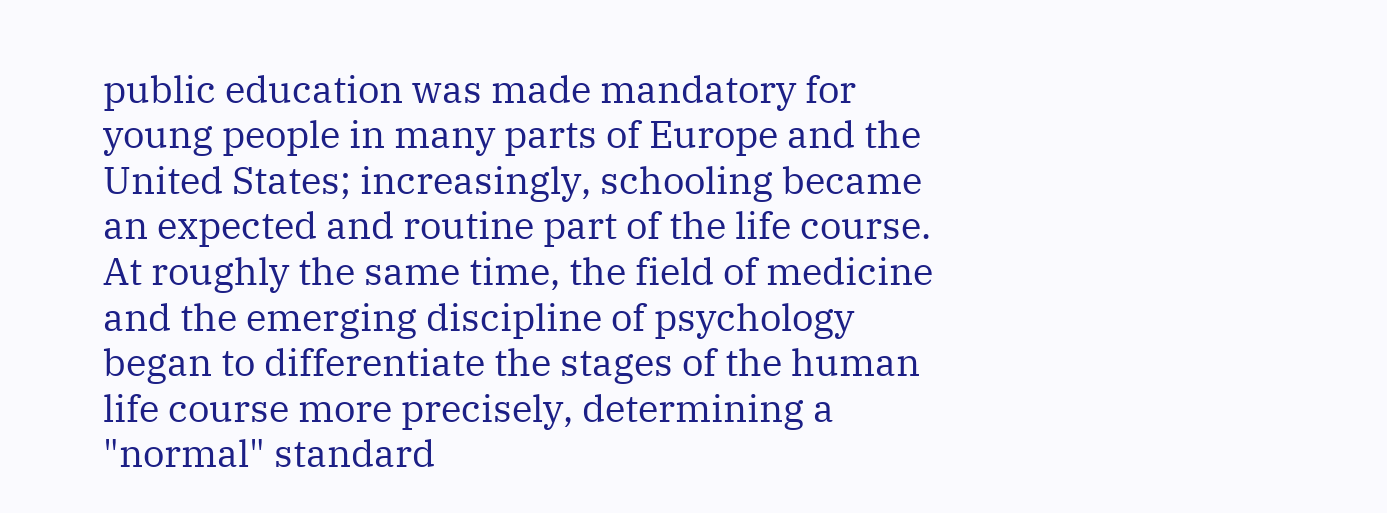public education was made mandatory for young people in many parts of Europe and the United States; increasingly, schooling became an expected and routine part of the life course. At roughly the same time, the field of medicine and the emerging discipline of psychology began to differentiate the stages of the human life course more precisely, determining a "normal" standard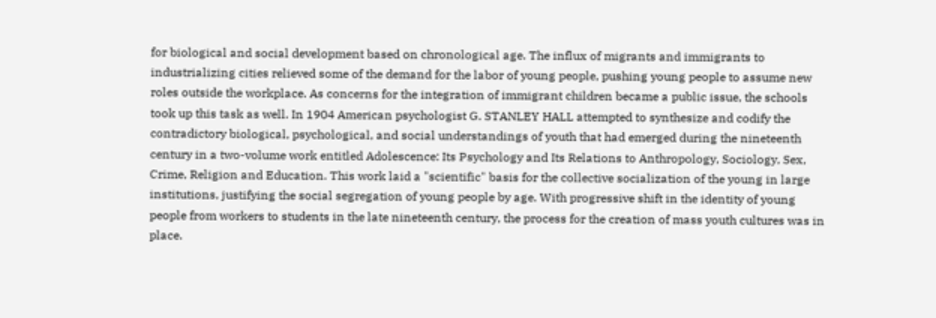for biological and social development based on chronological age. The influx of migrants and immigrants to industrializing cities relieved some of the demand for the labor of young people, pushing young people to assume new roles outside the workplace. As concerns for the integration of immigrant children became a public issue, the schools took up this task as well. In 1904 American psychologist G. STANLEY HALL attempted to synthesize and codify the contradictory biological, psychological, and social understandings of youth that had emerged during the nineteenth century in a two-volume work entitled Adolescence: Its Psychology and Its Relations to Anthropology, Sociology, Sex, Crime, Religion and Education. This work laid a "scientific" basis for the collective socialization of the young in large institutions, justifying the social segregation of young people by age. With progressive shift in the identity of young people from workers to students in the late nineteenth century, the process for the creation of mass youth cultures was in place.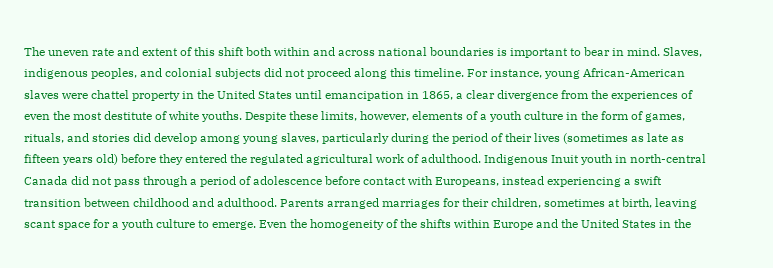The uneven rate and extent of this shift both within and across national boundaries is important to bear in mind. Slaves, indigenous peoples, and colonial subjects did not proceed along this timeline. For instance, young African-American slaves were chattel property in the United States until emancipation in 1865, a clear divergence from the experiences of even the most destitute of white youths. Despite these limits, however, elements of a youth culture in the form of games, rituals, and stories did develop among young slaves, particularly during the period of their lives (sometimes as late as fifteen years old) before they entered the regulated agricultural work of adulthood. Indigenous Inuit youth in north-central Canada did not pass through a period of adolescence before contact with Europeans, instead experiencing a swift transition between childhood and adulthood. Parents arranged marriages for their children, sometimes at birth, leaving scant space for a youth culture to emerge. Even the homogeneity of the shifts within Europe and the United States in the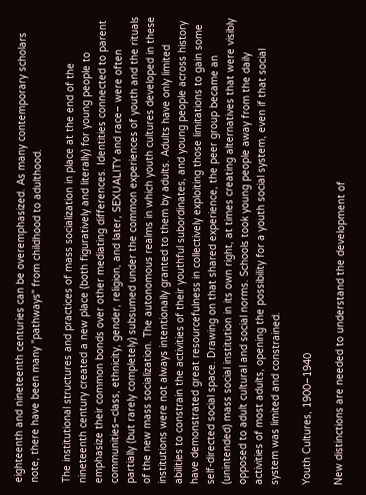eighteenth and nineteenth centuries can be overemphasized. As many contemporary scholars note, there have been many "pathways" from childhood to adulthood.

The institutional structures and practices of mass socialization in place at the end of the nineteenth century created a new place (both figuratively and literally) for young people to emphasize their common bonds over other mediating differences. Identities connected to parent communities–class, ethnicity, gender, religion, and later, SEXUALITY and race– were often partially (but rarely completely) subsumed under the common experiences of youth and the rituals of the new mass socialization. The autonomous realms in which youth cultures developed in these institutions were not always intentionally granted to them by adults. Adults have only limited abilities to constrain the activities of their youthful subordinates, and young people across history have demonstrated great resourcefulness in collectively exploiting those limitations to gain some self-directed social space. Drawing on that shared experience, the peer group became an (unintended) mass social institution in its own right, at times creating alternatives that were visibly opposed to adult cultural and social norms. Schools took young people away from the daily activities of most adults, opening the possibility for a youth social system, even if that social system was limited and constrained.

Youth Cultures, 1900–1940

New distinctions are needed to understand the development of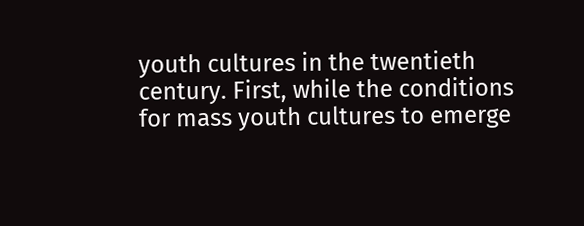youth cultures in the twentieth century. First, while the conditions for mass youth cultures to emerge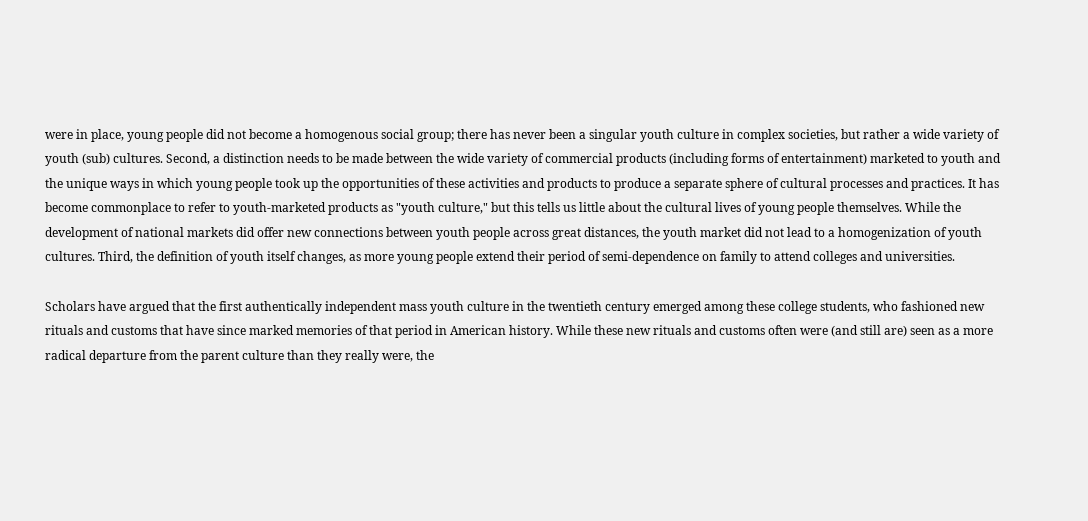were in place, young people did not become a homogenous social group; there has never been a singular youth culture in complex societies, but rather a wide variety of youth (sub) cultures. Second, a distinction needs to be made between the wide variety of commercial products (including forms of entertainment) marketed to youth and the unique ways in which young people took up the opportunities of these activities and products to produce a separate sphere of cultural processes and practices. It has become commonplace to refer to youth-marketed products as "youth culture," but this tells us little about the cultural lives of young people themselves. While the development of national markets did offer new connections between youth people across great distances, the youth market did not lead to a homogenization of youth cultures. Third, the definition of youth itself changes, as more young people extend their period of semi-dependence on family to attend colleges and universities.

Scholars have argued that the first authentically independent mass youth culture in the twentieth century emerged among these college students, who fashioned new rituals and customs that have since marked memories of that period in American history. While these new rituals and customs often were (and still are) seen as a more radical departure from the parent culture than they really were, the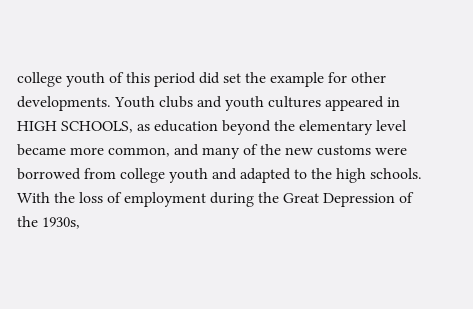college youth of this period did set the example for other developments. Youth clubs and youth cultures appeared in HIGH SCHOOLS, as education beyond the elementary level became more common, and many of the new customs were borrowed from college youth and adapted to the high schools. With the loss of employment during the Great Depression of the 1930s,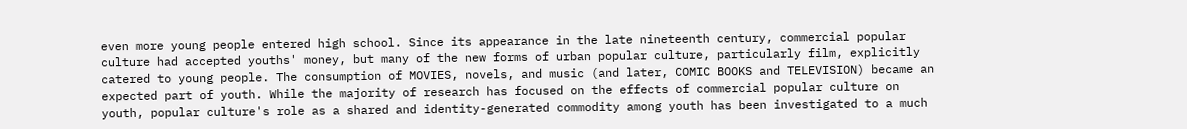even more young people entered high school. Since its appearance in the late nineteenth century, commercial popular culture had accepted youths' money, but many of the new forms of urban popular culture, particularly film, explicitly catered to young people. The consumption of MOVIES, novels, and music (and later, COMIC BOOKS and TELEVISION) became an expected part of youth. While the majority of research has focused on the effects of commercial popular culture on youth, popular culture's role as a shared and identity-generated commodity among youth has been investigated to a much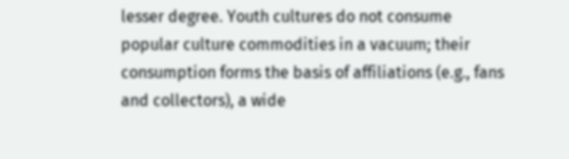lesser degree. Youth cultures do not consume popular culture commodities in a vacuum; their consumption forms the basis of affiliations (e.g., fans and collectors), a wide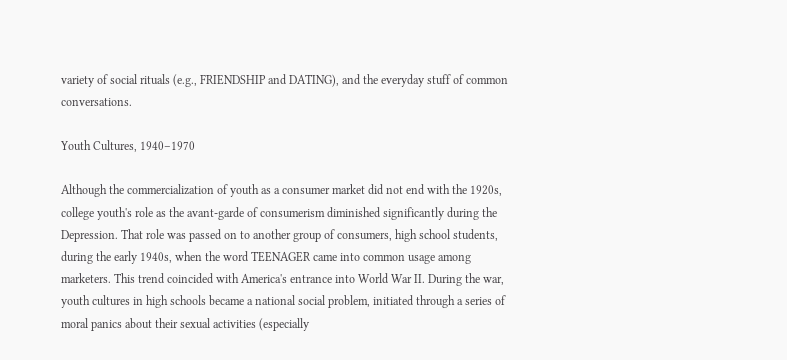variety of social rituals (e.g., FRIENDSHIP and DATING), and the everyday stuff of common conversations.

Youth Cultures, 1940–1970

Although the commercialization of youth as a consumer market did not end with the 1920s, college youth's role as the avant-garde of consumerism diminished significantly during the Depression. That role was passed on to another group of consumers, high school students, during the early 1940s, when the word TEENAGER came into common usage among marketers. This trend coincided with America's entrance into World War II. During the war, youth cultures in high schools became a national social problem, initiated through a series of moral panics about their sexual activities (especially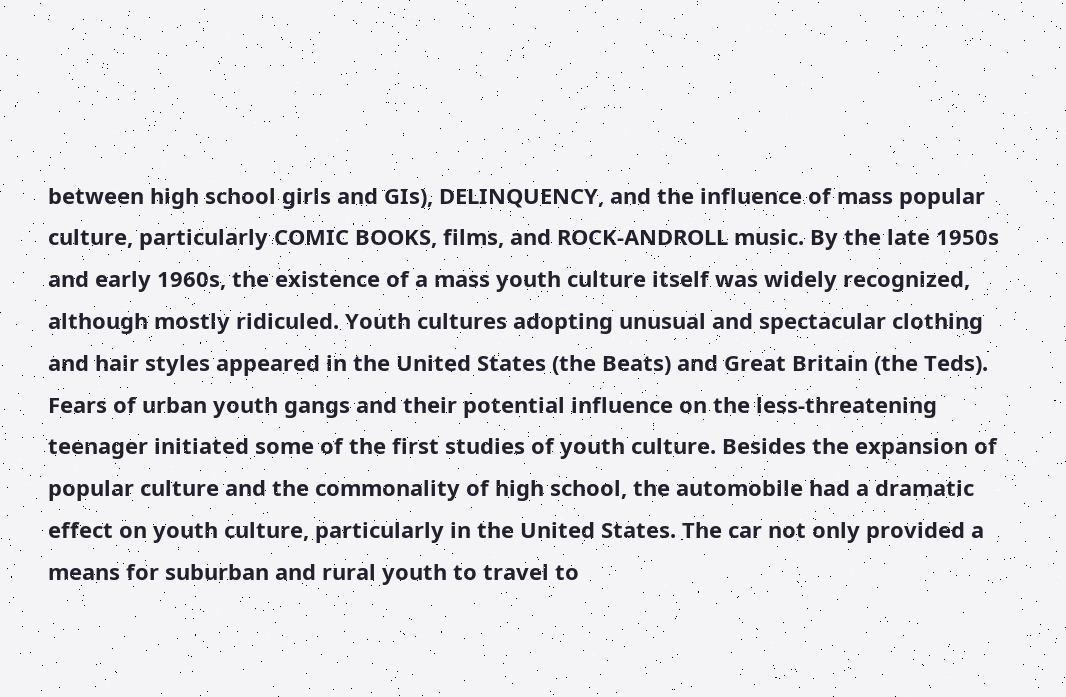between high school girls and GIs), DELINQUENCY, and the influence of mass popular culture, particularly COMIC BOOKS, films, and ROCK-ANDROLL music. By the late 1950s and early 1960s, the existence of a mass youth culture itself was widely recognized, although mostly ridiculed. Youth cultures adopting unusual and spectacular clothing and hair styles appeared in the United States (the Beats) and Great Britain (the Teds). Fears of urban youth gangs and their potential influence on the less-threatening teenager initiated some of the first studies of youth culture. Besides the expansion of popular culture and the commonality of high school, the automobile had a dramatic effect on youth culture, particularly in the United States. The car not only provided a means for suburban and rural youth to travel to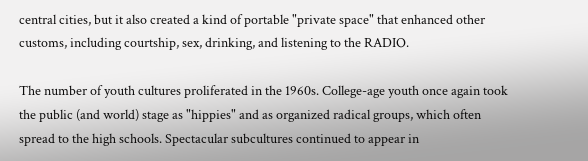central cities, but it also created a kind of portable "private space" that enhanced other customs, including courtship, sex, drinking, and listening to the RADIO.

The number of youth cultures proliferated in the 1960s. College-age youth once again took the public (and world) stage as "hippies" and as organized radical groups, which often spread to the high schools. Spectacular subcultures continued to appear in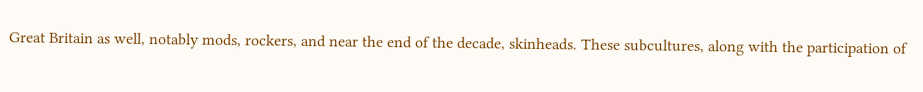Great Britain as well, notably mods, rockers, and near the end of the decade, skinheads. These subcultures, along with the participation of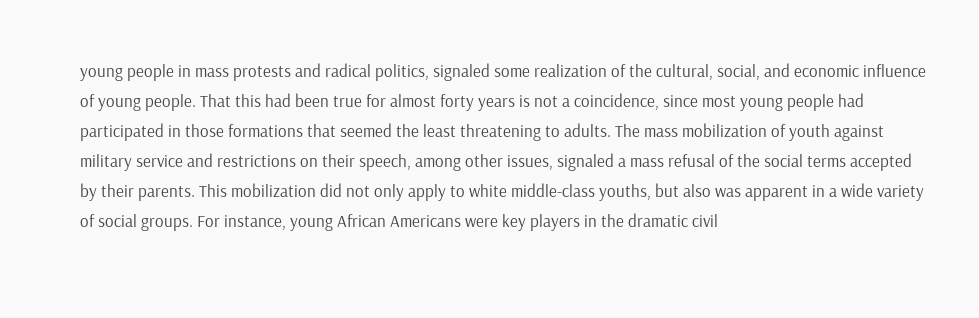young people in mass protests and radical politics, signaled some realization of the cultural, social, and economic influence of young people. That this had been true for almost forty years is not a coincidence, since most young people had participated in those formations that seemed the least threatening to adults. The mass mobilization of youth against military service and restrictions on their speech, among other issues, signaled a mass refusal of the social terms accepted by their parents. This mobilization did not only apply to white middle-class youths, but also was apparent in a wide variety of social groups. For instance, young African Americans were key players in the dramatic civil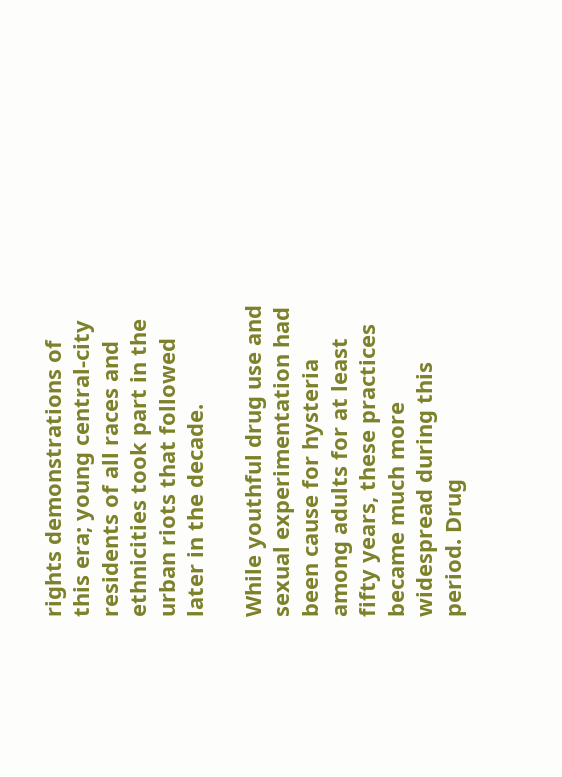rights demonstrations of this era; young central-city residents of all races and ethnicities took part in the urban riots that followed later in the decade.

While youthful drug use and sexual experimentation had been cause for hysteria among adults for at least fifty years, these practices became much more widespread during this period. Drug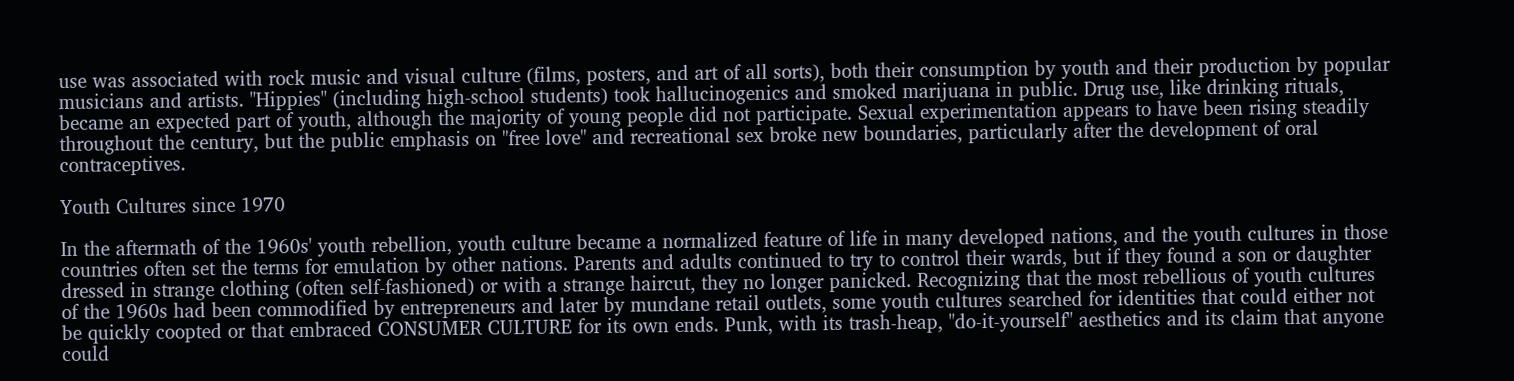use was associated with rock music and visual culture (films, posters, and art of all sorts), both their consumption by youth and their production by popular musicians and artists. "Hippies" (including high-school students) took hallucinogenics and smoked marijuana in public. Drug use, like drinking rituals, became an expected part of youth, although the majority of young people did not participate. Sexual experimentation appears to have been rising steadily throughout the century, but the public emphasis on "free love" and recreational sex broke new boundaries, particularly after the development of oral contraceptives.

Youth Cultures since 1970

In the aftermath of the 1960s' youth rebellion, youth culture became a normalized feature of life in many developed nations, and the youth cultures in those countries often set the terms for emulation by other nations. Parents and adults continued to try to control their wards, but if they found a son or daughter dressed in strange clothing (often self-fashioned) or with a strange haircut, they no longer panicked. Recognizing that the most rebellious of youth cultures of the 1960s had been commodified by entrepreneurs and later by mundane retail outlets, some youth cultures searched for identities that could either not be quickly coopted or that embraced CONSUMER CULTURE for its own ends. Punk, with its trash-heap, "do-it-yourself" aesthetics and its claim that anyone could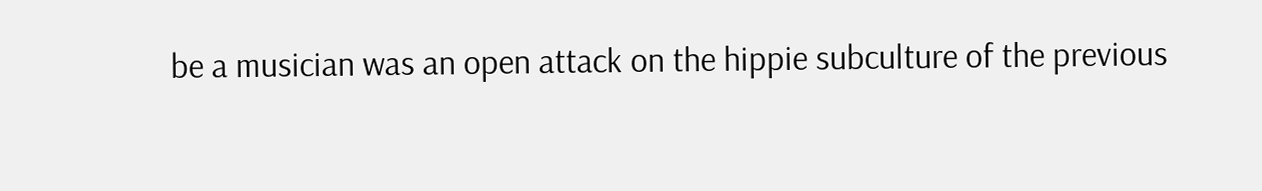be a musician was an open attack on the hippie subculture of the previous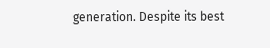generation. Despite its best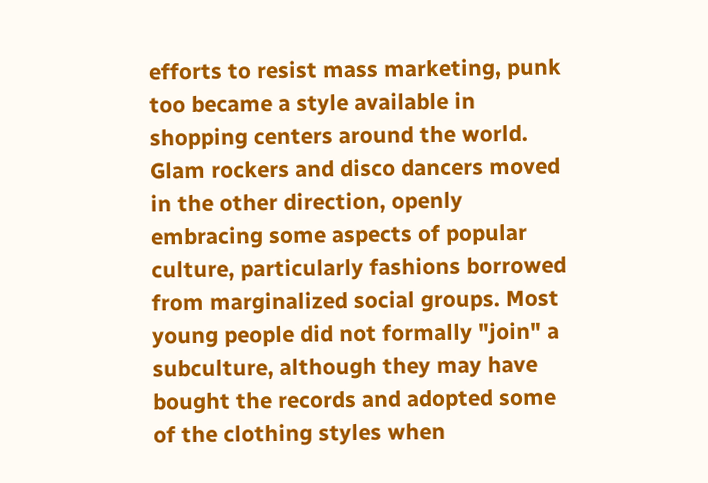efforts to resist mass marketing, punk too became a style available in shopping centers around the world. Glam rockers and disco dancers moved in the other direction, openly embracing some aspects of popular culture, particularly fashions borrowed from marginalized social groups. Most young people did not formally "join" a subculture, although they may have bought the records and adopted some of the clothing styles when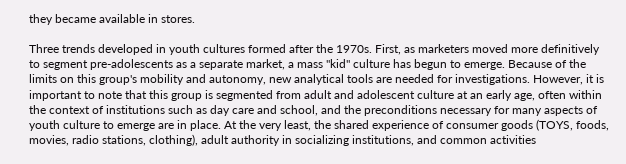they became available in stores.

Three trends developed in youth cultures formed after the 1970s. First, as marketers moved more definitively to segment pre-adolescents as a separate market, a mass "kid" culture has begun to emerge. Because of the limits on this group's mobility and autonomy, new analytical tools are needed for investigations. However, it is important to note that this group is segmented from adult and adolescent culture at an early age, often within the context of institutions such as day care and school, and the preconditions necessary for many aspects of youth culture to emerge are in place. At the very least, the shared experience of consumer goods (TOYS, foods, movies, radio stations, clothing), adult authority in socializing institutions, and common activities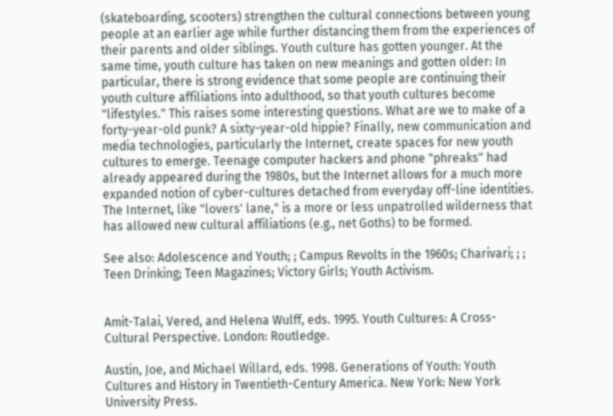(skateboarding, scooters) strengthen the cultural connections between young people at an earlier age while further distancing them from the experiences of their parents and older siblings. Youth culture has gotten younger. At the same time, youth culture has taken on new meanings and gotten older: In particular, there is strong evidence that some people are continuing their youth culture affiliations into adulthood, so that youth cultures become "lifestyles." This raises some interesting questions. What are we to make of a forty-year-old punk? A sixty-year-old hippie? Finally, new communication and media technologies, particularly the Internet, create spaces for new youth cultures to emerge. Teenage computer hackers and phone "phreaks" had already appeared during the 1980s, but the Internet allows for a much more expanded notion of cyber-cultures detached from everyday off-line identities. The Internet, like "lovers' lane," is a more or less unpatrolled wilderness that has allowed new cultural affiliations (e.g., net Goths) to be formed.

See also: Adolescence and Youth; ; Campus Revolts in the 1960s; Charivari; ; ; Teen Drinking; Teen Magazines; Victory Girls; Youth Activism.


Amit-Talai, Vered, and Helena Wulff, eds. 1995. Youth Cultures: A Cross-Cultural Perspective. London: Routledge.

Austin, Joe, and Michael Willard, eds. 1998. Generations of Youth: Youth Cultures and History in Twentieth-Century America. New York: New York University Press.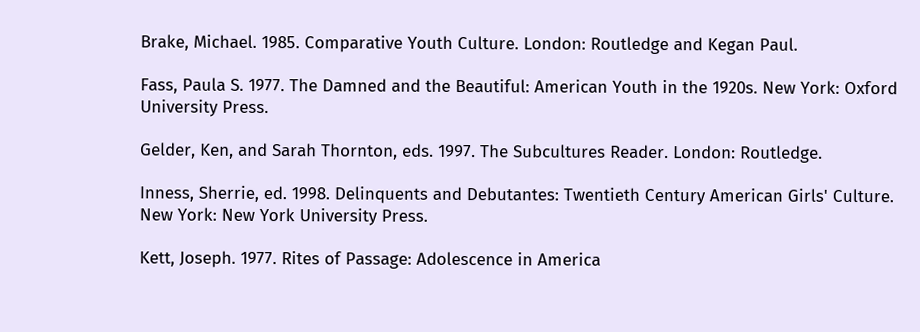Brake, Michael. 1985. Comparative Youth Culture. London: Routledge and Kegan Paul.

Fass, Paula S. 1977. The Damned and the Beautiful: American Youth in the 1920s. New York: Oxford University Press.

Gelder, Ken, and Sarah Thornton, eds. 1997. The Subcultures Reader. London: Routledge.

Inness, Sherrie, ed. 1998. Delinquents and Debutantes: Twentieth Century American Girls' Culture. New York: New York University Press.

Kett, Joseph. 1977. Rites of Passage: Adolescence in America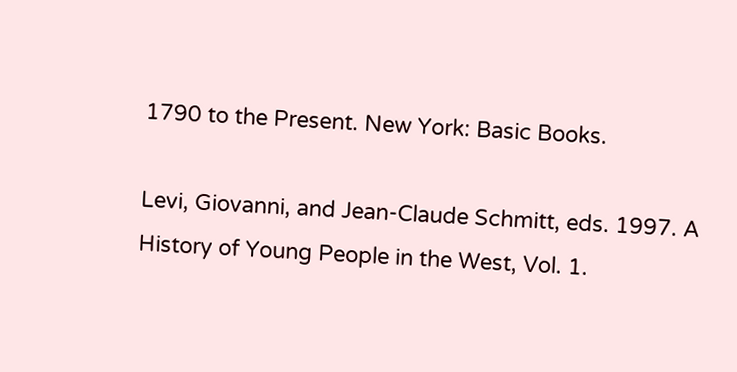1790 to the Present. New York: Basic Books.

Levi, Giovanni, and Jean-Claude Schmitt, eds. 1997. A History of Young People in the West, Vol. 1.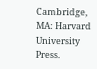Cambridge, MA: Harvard University Press.